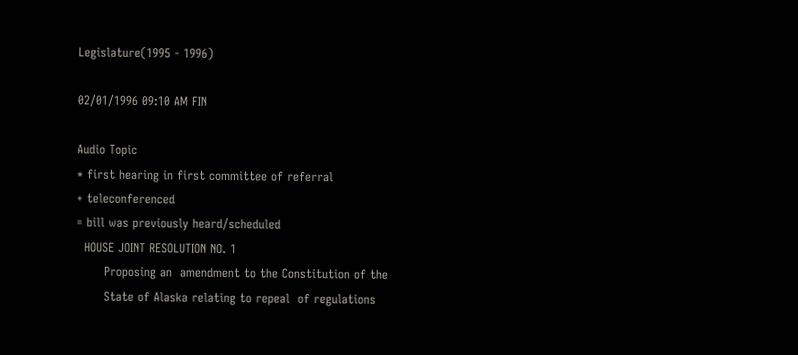Legislature(1995 - 1996)

02/01/1996 09:10 AM FIN

Audio Topic
* first hearing in first committee of referral
+ teleconferenced
= bill was previously heard/scheduled
  HOUSE JOINT RESOLUTION NO. 1
       Proposing an  amendment to the Constitution of the
       State of Alaska relating to repeal  of regulations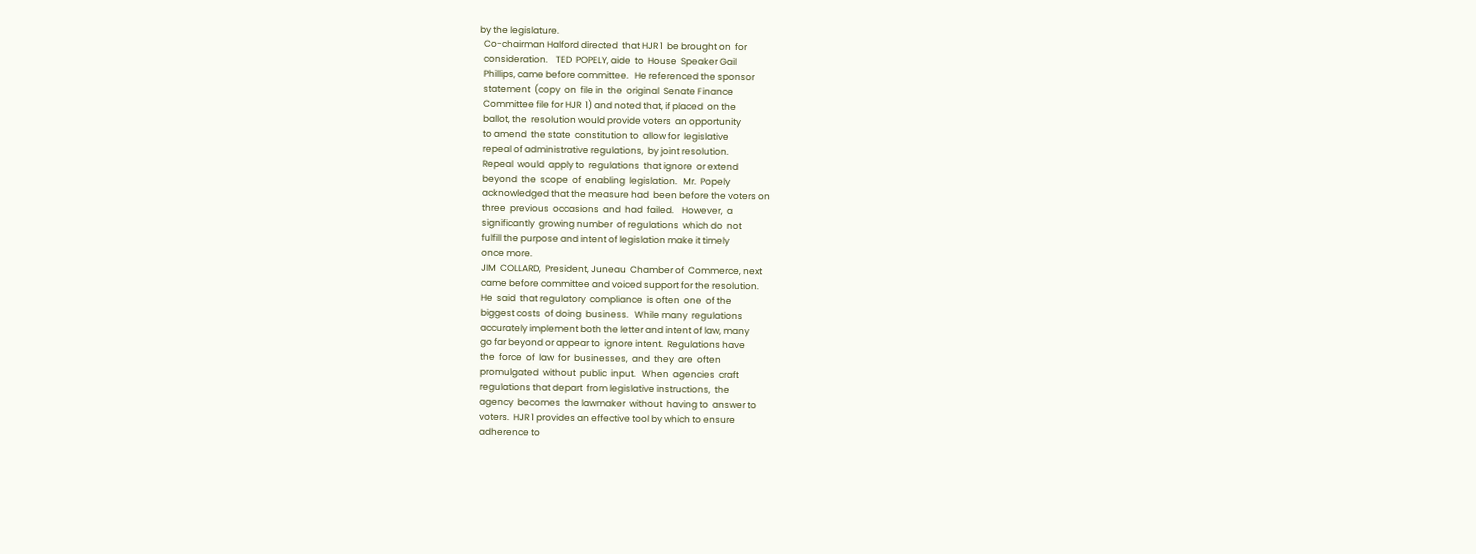by the legislature.
  Co-chairman Halford directed  that HJR 1  be brought on  for
  consideration.    TED  POPELY, aide  to  House  Speaker Gail
  Phillips, came before committee.   He referenced the sponsor
  statement  (copy  on  file in  the  original  Senate Finance
  Committee file for HJR  1) and noted that, if placed  on the
  ballot, the  resolution would provide voters  an opportunity
  to amend  the state  constitution to  allow for  legislative
  repeal of administrative regulations,  by joint resolution.
  Repeal  would  apply to  regulations  that ignore  or extend
  beyond  the  scope  of  enabling  legislation.   Mr.  Popely
  acknowledged that the measure had  been before the voters on
  three  previous  occasions  and  had  failed.    However,  a
  significantly  growing number  of regulations  which do  not
  fulfill the purpose and intent of legislation make it timely
  once more.
  JIM  COLLARD,  President, Juneau  Chamber of  Commerce, next
  came before committee and voiced support for the resolution.
  He  said  that regulatory  compliance  is often  one  of the
  biggest costs  of doing  business.   While many  regulations
  accurately implement both the letter and intent of law, many
  go far beyond or appear to  ignore intent.  Regulations have
  the  force  of  law  for  businesses,  and  they  are  often
  promulgated  without  public  input.   When  agencies  craft
  regulations that depart  from legislative instructions,  the
  agency  becomes  the lawmaker  without  having to  answer to
  voters.  HJR 1 provides an effective tool by which to ensure
  adherence to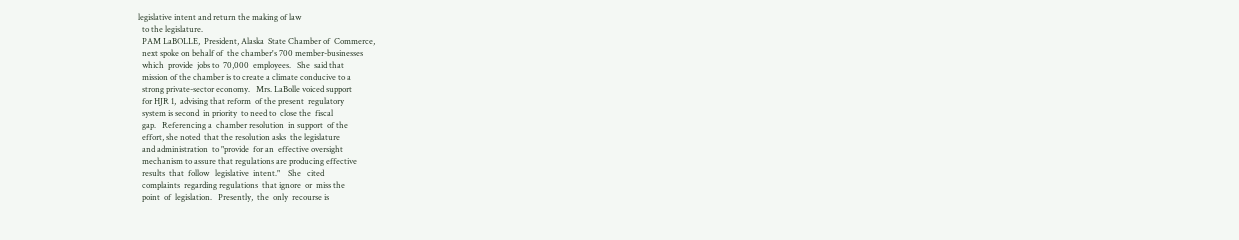legislative intent and return the making of law
  to the legislature.
  PAM LaBOLLE,  President, Alaska  State Chamber of  Commerce,
  next spoke on behalf of  the chamber's 700 member-businesses
  which  provide  jobs to  70,000  employees.   She  said that
  mission of the chamber is to create a climate conducive to a
  strong private-sector economy.   Mrs. LaBolle voiced support
  for HJR 1,  advising that reform  of the present  regulatory
  system is second  in priority  to need to  close the  fiscal
  gap.   Referencing a  chamber resolution  in support  of the
  effort, she noted  that the resolution asks  the legislature
  and administration  to "provide  for an  effective oversight
  mechanism to assure that regulations are producing effective
  results  that  follow   legislative  intent."    She   cited
  complaints  regarding regulations  that ignore  or  miss the
  point  of  legislation.   Presently,  the  only  recourse is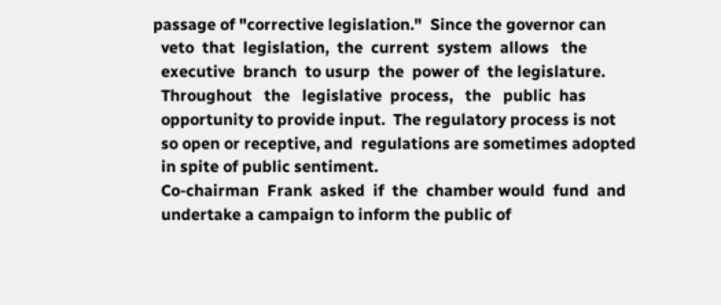passage of "corrective legislation."  Since the governor can
  veto  that  legislation,  the  current  system  allows   the
  executive  branch  to usurp  the  power of  the legislature.
  Throughout   the   legislative  process,   the   public  has
  opportunity to provide input.  The regulatory process is not
  so open or receptive, and  regulations are sometimes adopted
  in spite of public sentiment.
  Co-chairman  Frank  asked  if  the  chamber would  fund  and
  undertake a campaign to inform the public of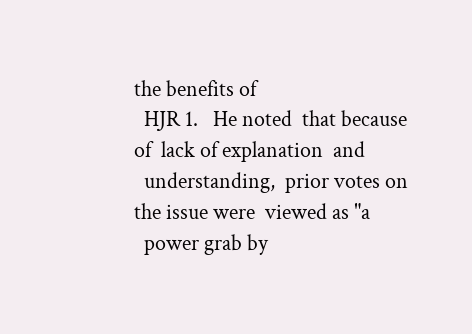the benefits of
  HJR 1.   He noted  that because of  lack of explanation  and
  understanding,  prior votes on  the issue were  viewed as "a
  power grab by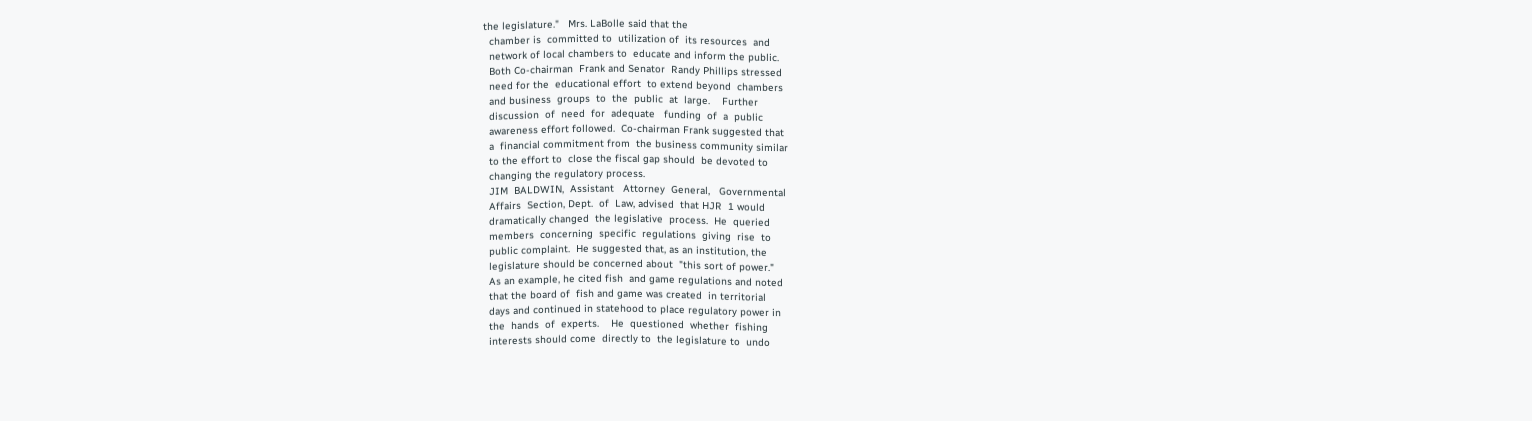the legislature."   Mrs. LaBolle said that the
  chamber is  committed to  utilization of  its resources  and
  network of local chambers to  educate and inform the public.
  Both Co-chairman  Frank and Senator  Randy Phillips stressed
  need for the  educational effort  to extend beyond  chambers
  and business  groups  to  the  public  at  large.    Further
  discussion  of  need  for  adequate   funding  of  a  public
  awareness effort followed.  Co-chairman Frank suggested that
  a  financial commitment from  the business community similar
  to the effort to  close the fiscal gap should  be devoted to
  changing the regulatory process.
  JIM  BALDWIN,  Assistant   Attorney  General,   Governmental
  Affairs  Section, Dept.  of  Law, advised  that HJR  1 would
  dramatically changed  the legislative  process.  He  queried
  members  concerning  specific  regulations  giving  rise  to
  public complaint.  He suggested that, as an institution, the
  legislature should be concerned about  "this sort of power."
  As an example, he cited fish  and game regulations and noted
  that the board of  fish and game was created  in territorial
  days and continued in statehood to place regulatory power in
  the  hands  of  experts.    He  questioned  whether  fishing
  interests should come  directly to  the legislature to  undo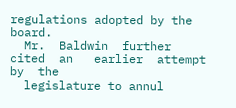regulations adopted by the board.
  Mr.  Baldwin  further  cited  an   earlier  attempt  by  the
  legislature to annul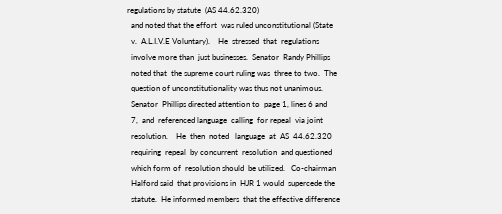regulations by statute  (AS 44.62.320)
  and noted that the effort  was ruled unconstitutional (State
  v.  A.L.I.V.E Voluntary).    He  stressed  that  regulations
  involve more than  just businesses.  Senator  Randy Phillips
  noted that  the supreme court ruling was  three to two.  The
  question of unconstitutionality was thus not unanimous.
  Senator  Phillips directed attention to  page 1, lines 6 and
  7,  and  referenced language  calling  for repeal  via joint
  resolution.    He  then  noted   language  at  AS  44.62.320
  requiring  repeal  by concurrent  resolution  and questioned
  which form of  resolution should  be utilized.   Co-chairman
  Halford said  that provisions in  HJR 1 would  supercede the
  statute.  He informed members  that the effective difference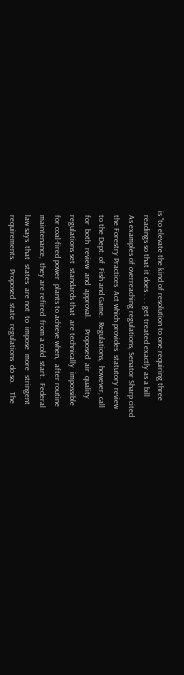is "to elevate the kind of resolution to one requiring three
  readings so that it does . . . get treated exactly as a bill
  As examples of overreaching regulations, Senator Sharp cited
  the Forestry Practices  Act which provides  statutory review
  to the Dept. of  Fish and Game.  Regulations,  however, call
  for  both  review  and  approval.     Proposed  air  quality
  regulations set  standards that  are technically  impossible
  for coal-fired power  plants to achieve when,  after routine
  maintenance,  they are refired  from a cold  start.  Federal
  law says  that  states  are not  to  impose  more  stringent
  requirements.    Proposed  state  regulations  do so.    The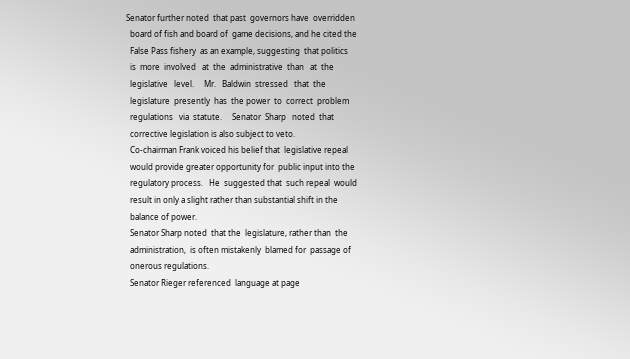Senator further noted  that past  governors have  overridden
  board of fish and board of  game decisions, and he cited the
  False Pass fishery  as an example, suggesting  that politics
  is  more  involved   at  the  administrative  than   at  the
  legislative   level.     Mr.   Baldwin  stressed   that  the
  legislature  presently  has  the power  to  correct  problem
  regulations   via  statute.     Senator  Sharp   noted  that
  corrective legislation is also subject to veto.
  Co-chairman Frank voiced his belief that  legislative repeal
  would provide greater opportunity for  public input into the
  regulatory process.   He  suggested that  such repeal  would
  result in only a slight rather than substantial shift in the
  balance of power.
  Senator Sharp noted  that the  legislature, rather than  the
  administration,  is often mistakenly  blamed for  passage of
  onerous regulations.
  Senator Rieger referenced  language at page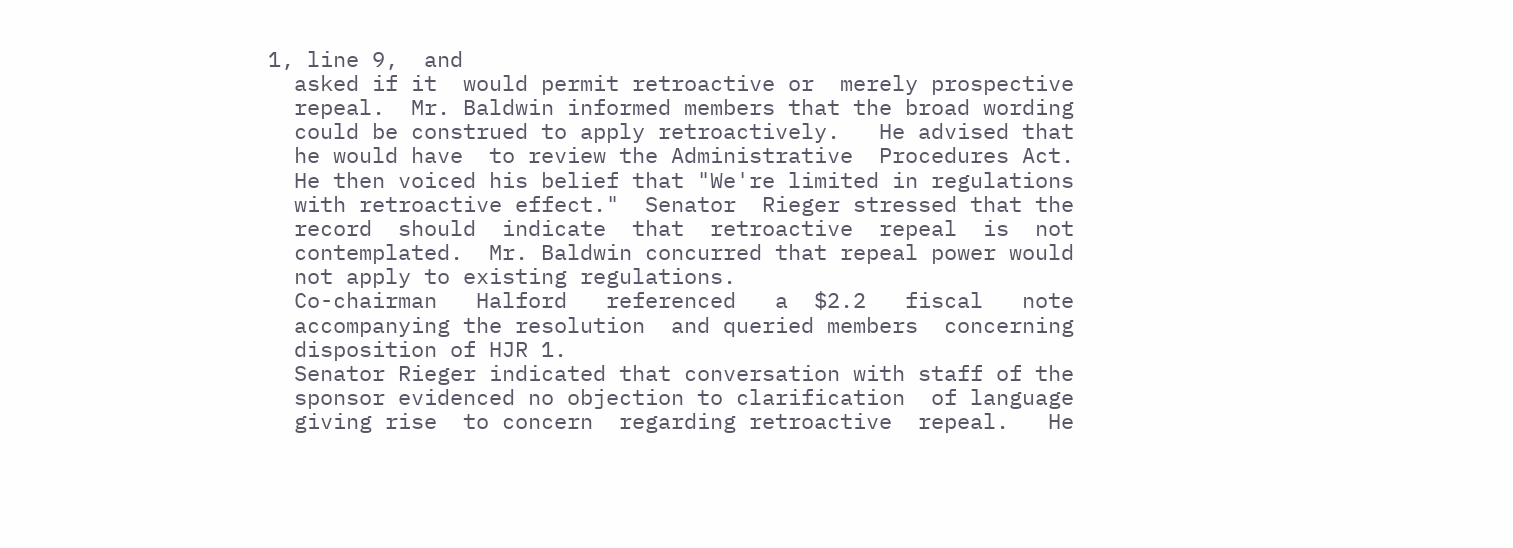1, line 9,  and
  asked if it  would permit retroactive or  merely prospective
  repeal.  Mr. Baldwin informed members that the broad wording
  could be construed to apply retroactively.   He advised that
  he would have  to review the Administrative  Procedures Act.
  He then voiced his belief that "We're limited in regulations
  with retroactive effect."  Senator  Rieger stressed that the
  record  should  indicate  that  retroactive  repeal  is  not
  contemplated.  Mr. Baldwin concurred that repeal power would
  not apply to existing regulations.
  Co-chairman   Halford   referenced   a  $2.2   fiscal   note
  accompanying the resolution  and queried members  concerning
  disposition of HJR 1.
  Senator Rieger indicated that conversation with staff of the
  sponsor evidenced no objection to clarification  of language
  giving rise  to concern  regarding retroactive  repeal.   He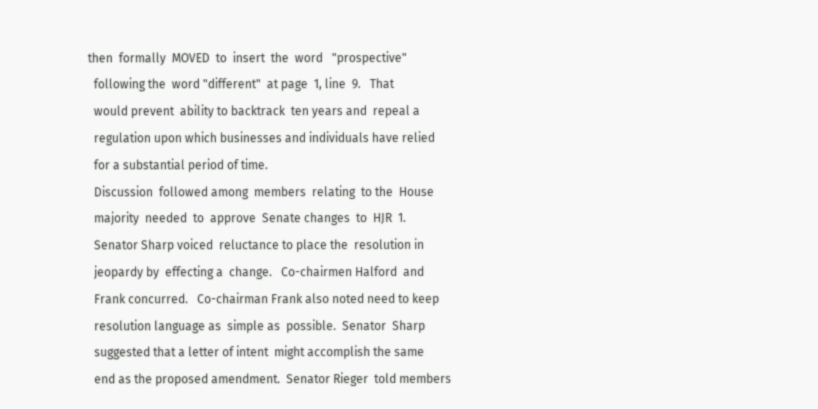then  formally  MOVED  to  insert  the  word   "prospective"
  following the  word "different"  at page  1, line  9.   That
  would prevent  ability to backtrack  ten years and  repeal a
  regulation upon which businesses and individuals have relied
  for a substantial period of time.
  Discussion  followed among  members  relating  to the  House
  majority  needed  to  approve  Senate changes  to  HJR  1.
  Senator Sharp voiced  reluctance to place the  resolution in
  jeopardy by  effecting a  change.   Co-chairmen Halford  and
  Frank concurred.   Co-chairman Frank also noted need to keep
  resolution language as  simple as  possible.  Senator  Sharp
  suggested that a letter of intent  might accomplish the same
  end as the proposed amendment.  Senator Rieger  told members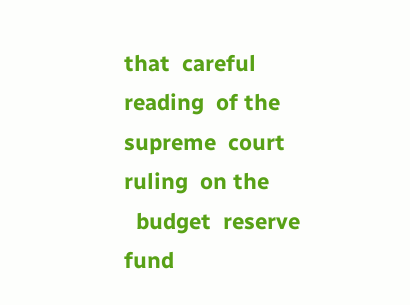that  careful reading  of the  supreme  court ruling  on the
  budget  reserve fund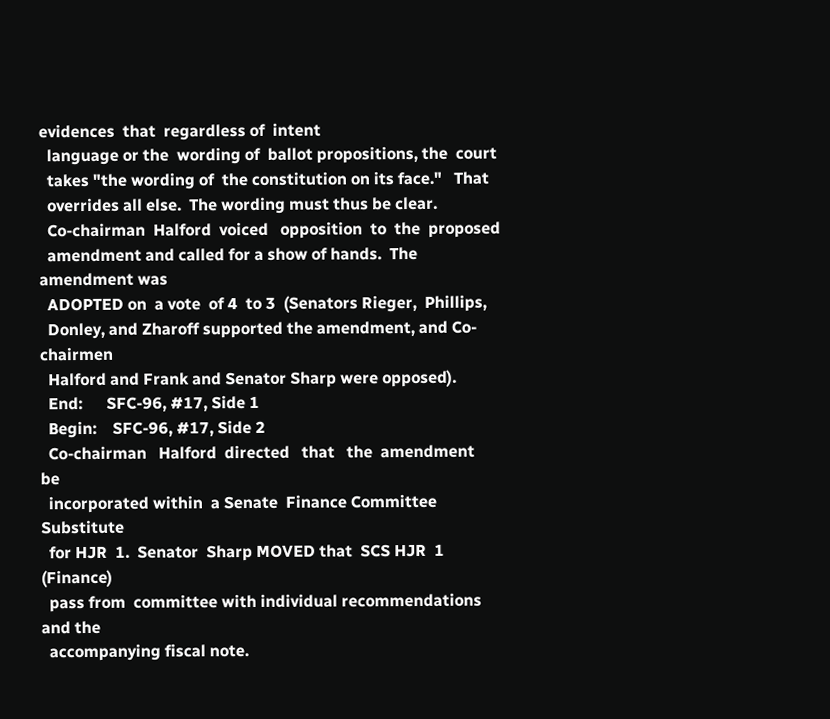evidences  that  regardless of  intent
  language or the  wording of  ballot propositions, the  court
  takes "the wording of  the constitution on its face."   That
  overrides all else.  The wording must thus be clear.
  Co-chairman  Halford  voiced   opposition  to  the  proposed
  amendment and called for a show of hands.  The amendment was
  ADOPTED on  a vote  of 4  to 3  (Senators Rieger,  Phillips,
  Donley, and Zharoff supported the amendment, and Co-chairmen
  Halford and Frank and Senator Sharp were opposed).
  End:      SFC-96, #17, Side 1
  Begin:    SFC-96, #17, Side 2
  Co-chairman   Halford  directed   that   the  amendment   be
  incorporated within  a Senate  Finance Committee  Substitute
  for HJR  1.  Senator  Sharp MOVED that  SCS HJR  1 (Finance)
  pass from  committee with individual recommendations and the
  accompanying fiscal note.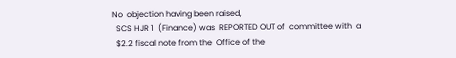No  objection having been raised,
  SCS HJR 1  (Finance) was  REPORTED OUT of  committee with  a
  $2.2 fiscal note from the  Office of the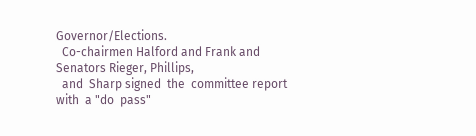Governor/Elections.
  Co-chairmen Halford and Frank and Senators Rieger, Phillips,
  and  Sharp signed  the  committee report  with  a "do  pass"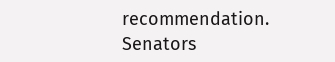recommendation.    Senators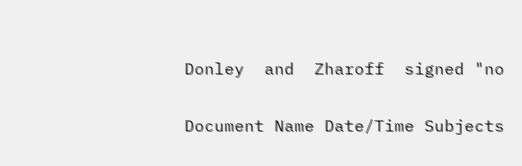Donley  and  Zharoff  signed "no

Document Name Date/Time Subjects